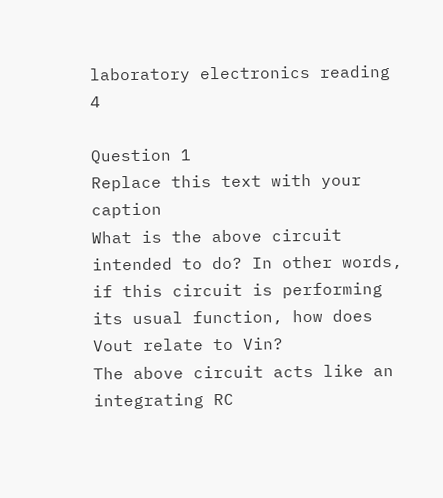laboratory electronics reading 4

Question 1
Replace this text with your caption
What is the above circuit intended to do? In other words, if this circuit is performing its usual function, how does Vout relate to Vin?
The above circuit acts like an integrating RC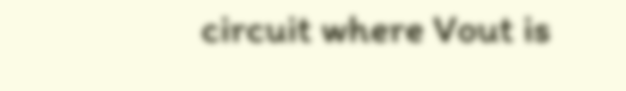circuit where Vout is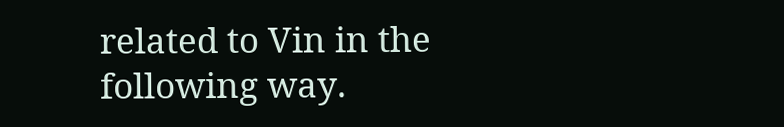related to Vin in the following way.